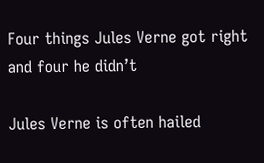Four things Jules Verne got right and four he didn’t

Jules Verne is often hailed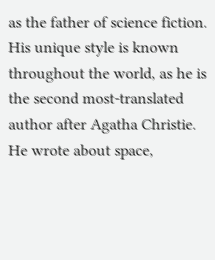as the father of science fiction. His unique style is known throughout the world, as he is the second most-translated author after Agatha Christie. He wrote about space,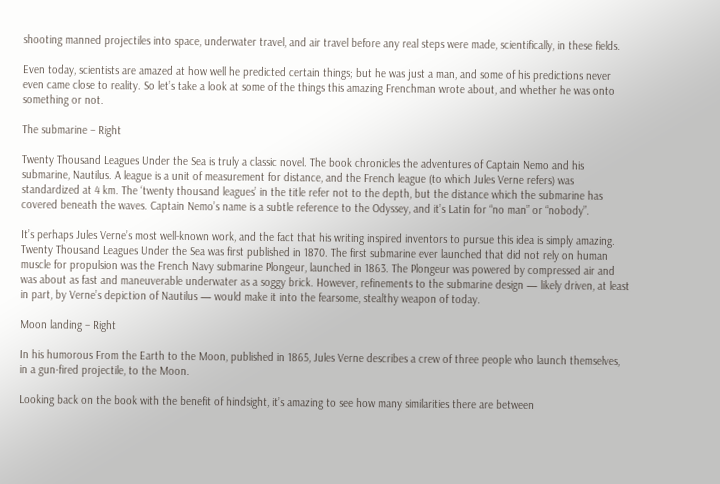shooting manned projectiles into space, underwater travel, and air travel before any real steps were made, scientifically, in these fields.

Even today, scientists are amazed at how well he predicted certain things; but he was just a man, and some of his predictions never even came close to reality. So let’s take a look at some of the things this amazing Frenchman wrote about, and whether he was onto something or not.

The submarine – Right

Twenty Thousand Leagues Under the Sea is truly a classic novel. The book chronicles the adventures of Captain Nemo and his submarine, Nautilus. A league is a unit of measurement for distance, and the French league (to which Jules Verne refers) was standardized at 4 km. The ‘twenty thousand leagues’ in the title refer not to the depth, but the distance which the submarine has covered beneath the waves. Captain Nemo’s name is a subtle reference to the Odyssey, and it’s Latin for “no man” or “nobody”.

It’s perhaps Jules Verne’s most well-known work, and the fact that his writing inspired inventors to pursue this idea is simply amazing. Twenty Thousand Leagues Under the Sea was first published in 1870. The first submarine ever launched that did not rely on human muscle for propulsion was the French Navy submarine Plongeur, launched in 1863. The Plongeur was powered by compressed air and was about as fast and maneuverable underwater as a soggy brick. However, refinements to the submarine design — likely driven, at least in part, by Verne’s depiction of Nautilus — would make it into the fearsome, stealthy weapon of today.

Moon landing – Right

In his humorous From the Earth to the Moon, published in 1865, Jules Verne describes a crew of three people who launch themselves, in a gun-fired projectile, to the Moon.

Looking back on the book with the benefit of hindsight, it’s amazing to see how many similarities there are between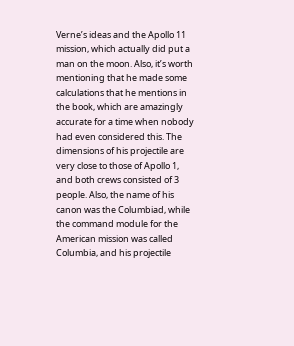Verne’s ideas and the Apollo 11 mission, which actually did put a man on the moon. Also, it’s worth mentioning that he made some calculations that he mentions in the book, which are amazingly accurate for a time when nobody had even considered this. The dimensions of his projectile are very close to those of Apollo 1, and both crews consisted of 3 people. Also, the name of his canon was the Columbiad, while the command module for the American mission was called Columbia, and his projectile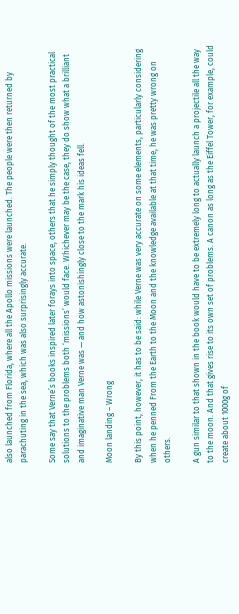also launched from Florida, where all the Apollo missions were launched. The people were then returned by parachuting in the sea, which was also surprisingly accurate.

Some say that Verne’s books inspired later forays into space, others that he simply thought of the most practical solutions to the problems both ‘missions’ would face. Whichever may be the case, they do show what a brilliant and imaginative man Verne was — and how astonishingly close to the mark his ideas fell.

Moon landing – Wrong

By this point, however, it has to be said: while Verne was very accurate on some elements, particularly considering when he penned From the Earth to the Moon and the knowledge available at that time, he was pretty wrong on others.

A gun similar to that shown in the book would have to be extremely long to actually launch a projectile all the way to the moon. And that gives rise to its own set of problems. A canon as long as the Eiffel Tower, for example, could create about 1000g of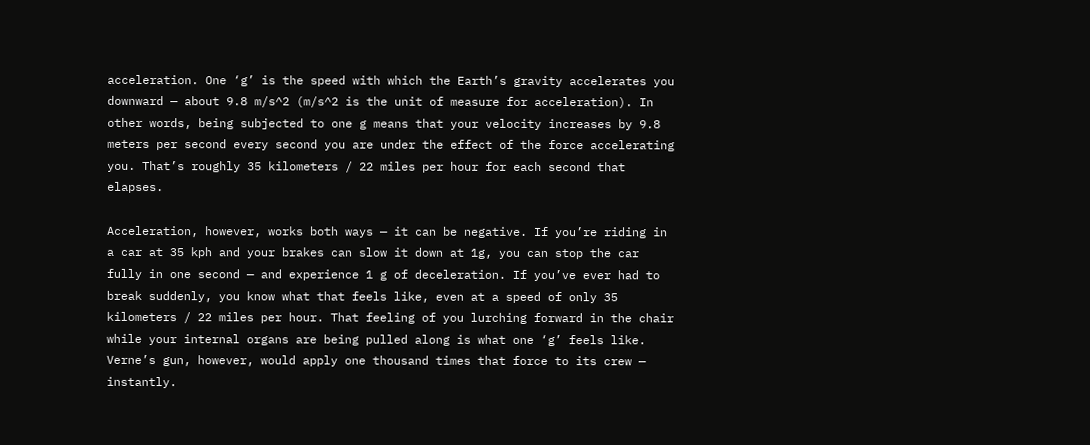acceleration. One ‘g’ is the speed with which the Earth’s gravity accelerates you downward — about 9.8 m/s^2 (m/s^2 is the unit of measure for acceleration). In other words, being subjected to one g means that your velocity increases by 9.8 meters per second every second you are under the effect of the force accelerating you. That’s roughly 35 kilometers / 22 miles per hour for each second that elapses.

Acceleration, however, works both ways — it can be negative. If you’re riding in a car at 35 kph and your brakes can slow it down at 1g, you can stop the car fully in one second — and experience 1 g of deceleration. If you’ve ever had to break suddenly, you know what that feels like, even at a speed of only 35 kilometers / 22 miles per hour. That feeling of you lurching forward in the chair while your internal organs are being pulled along is what one ‘g’ feels like. Verne’s gun, however, would apply one thousand times that force to its crew — instantly.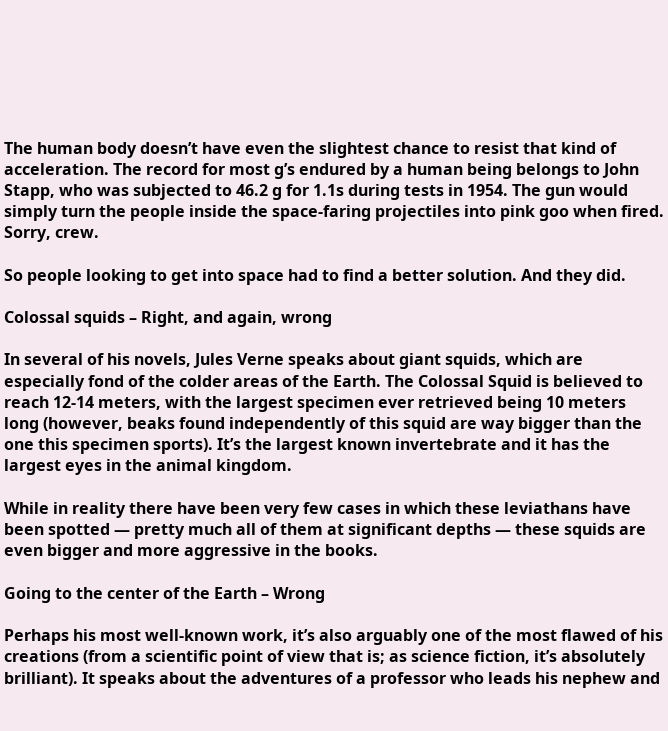The human body doesn’t have even the slightest chance to resist that kind of acceleration. The record for most g’s endured by a human being belongs to John Stapp, who was subjected to 46.2 g for 1.1s during tests in 1954. The gun would simply turn the people inside the space-faring projectiles into pink goo when fired. Sorry, crew.

So people looking to get into space had to find a better solution. And they did.

Colossal squids – Right, and again, wrong

In several of his novels, Jules Verne speaks about giant squids, which are especially fond of the colder areas of the Earth. The Colossal Squid is believed to reach 12-14 meters, with the largest specimen ever retrieved being 10 meters long (however, beaks found independently of this squid are way bigger than the one this specimen sports). It’s the largest known invertebrate and it has the largest eyes in the animal kingdom.

While in reality there have been very few cases in which these leviathans have been spotted — pretty much all of them at significant depths — these squids are even bigger and more aggressive in the books.

Going to the center of the Earth – Wrong

Perhaps his most well-known work, it’s also arguably one of the most flawed of his creations (from a scientific point of view that is; as science fiction, it’s absolutely brilliant). It speaks about the adventures of a professor who leads his nephew and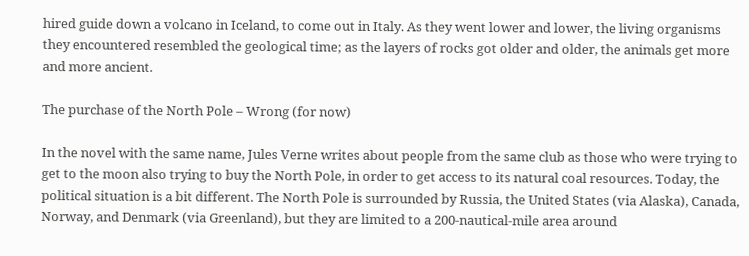hired guide down a volcano in Iceland, to come out in Italy. As they went lower and lower, the living organisms they encountered resembled the geological time; as the layers of rocks got older and older, the animals get more and more ancient.

The purchase of the North Pole – Wrong (for now)

In the novel with the same name, Jules Verne writes about people from the same club as those who were trying to get to the moon also trying to buy the North Pole, in order to get access to its natural coal resources. Today, the political situation is a bit different. The North Pole is surrounded by Russia, the United States (via Alaska), Canada, Norway, and Denmark (via Greenland), but they are limited to a 200-nautical-mile area around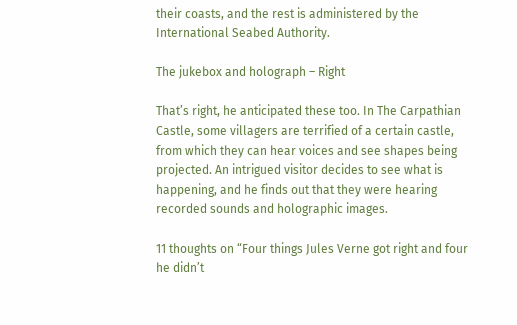their coasts, and the rest is administered by the International Seabed Authority.

The jukebox and holograph – Right

That’s right, he anticipated these too. In The Carpathian Castle, some villagers are terrified of a certain castle, from which they can hear voices and see shapes being projected. An intrigued visitor decides to see what is happening, and he finds out that they were hearing recorded sounds and holographic images.

11 thoughts on “Four things Jules Verne got right and four he didn’t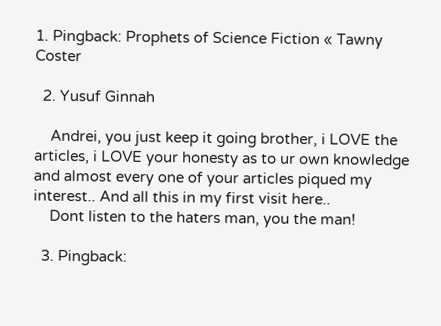1. Pingback: Prophets of Science Fiction « Tawny Coster

  2. Yusuf Ginnah

    Andrei, you just keep it going brother, i LOVE the articles, i LOVE your honesty as to ur own knowledge and almost every one of your articles piqued my interest.. And all this in my first visit here..
    Dont listen to the haters man, you the man!

  3. Pingback: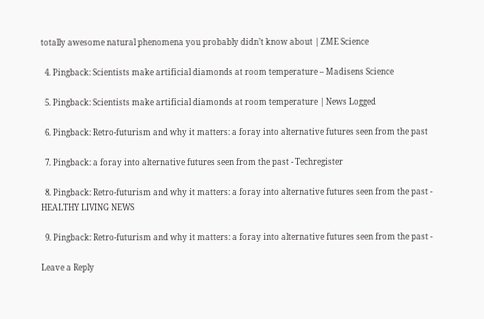totally awesome natural phenomena you probably didn’t know about | ZME Science

  4. Pingback: Scientists make artificial diamonds at room temperature – Madisens Science

  5. Pingback: Scientists make artificial diamonds at room temperature | News Logged

  6. Pingback: Retro-futurism and why it matters: a foray into alternative futures seen from the past

  7. Pingback: a foray into alternative futures seen from the past - Techregister

  8. Pingback: Retro-futurism and why it matters: a foray into alternative futures seen from the past - HEALTHY LIVING NEWS

  9. Pingback: Retro-futurism and why it matters: a foray into alternative futures seen from the past -

Leave a Reply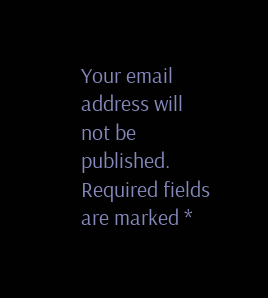Your email address will not be published. Required fields are marked *